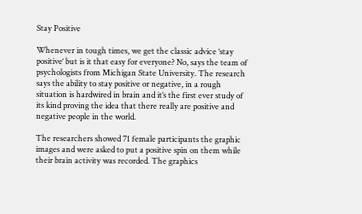Stay Positive

Whenever in tough times, we get the classic advice ‘stay positive‘ but is it that easy for everyone? No, says the team of psychologists from Michigan State University. The research says the ability to stay positive or negative, in a rough situation is hardwired in brain and it’s the first ever study of its kind proving the idea that there really are positive and negative people in the world.

The researchers showed 71 female participants the graphic images and were asked to put a positive spin on them while their brain activity was recorded. The graphics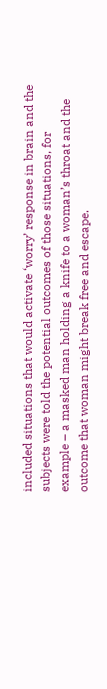included situations that would activate ‘worry’ response in brain and the subjects were told the potential outcomes of those situations, for example – a masked man holding a knife to a woman’s throat and the outcome that woman might break free and escape.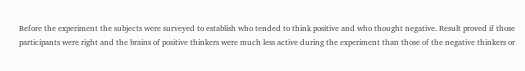Before the experiment the subjects were surveyed to establish who tended to think positive and who thought negative. Result proved if those participants were right and the brains of positive thinkers were much less active during the experiment than those of the negative thinkers or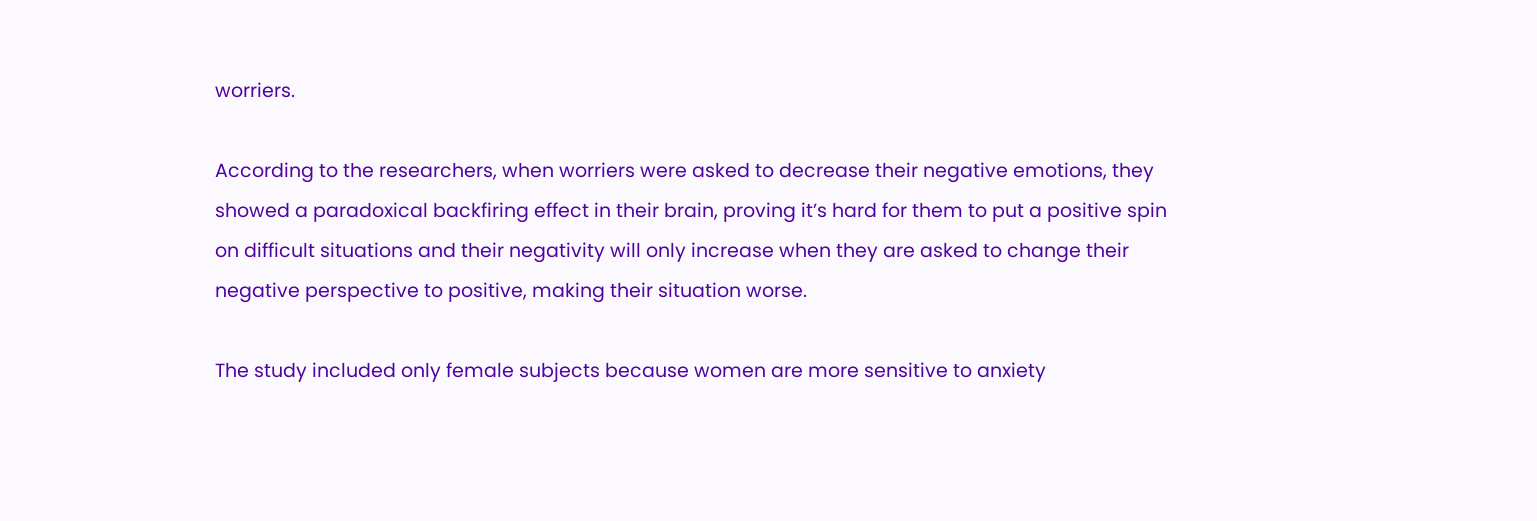worriers.

According to the researchers, when worriers were asked to decrease their negative emotions, they showed a paradoxical backfiring effect in their brain, proving it’s hard for them to put a positive spin on difficult situations and their negativity will only increase when they are asked to change their negative perspective to positive, making their situation worse.

The study included only female subjects because women are more sensitive to anxiety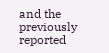and the previously reported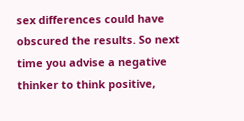sex differences could have obscured the results. So next time you advise a negative thinker to think positive,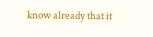know already that it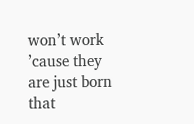won’t work ’cause they are just born that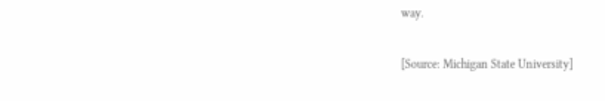way.

[Source: Michigan State University]